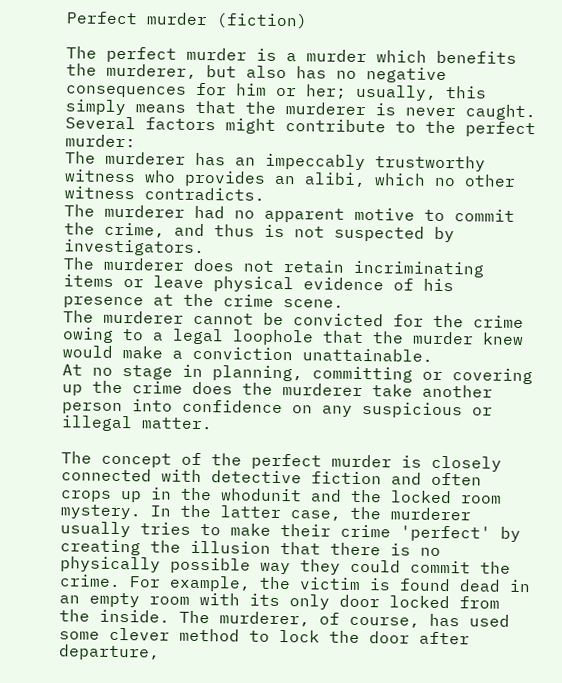Perfect murder (fiction)

The perfect murder is a murder which benefits the murderer, but also has no negative consequences for him or her; usually, this simply means that the murderer is never caught. Several factors might contribute to the perfect murder:
The murderer has an impeccably trustworthy witness who provides an alibi, which no other witness contradicts.
The murderer had no apparent motive to commit the crime, and thus is not suspected by investigators.
The murderer does not retain incriminating items or leave physical evidence of his presence at the crime scene.
The murderer cannot be convicted for the crime owing to a legal loophole that the murder knew would make a conviction unattainable.
At no stage in planning, committing or covering up the crime does the murderer take another person into confidence on any suspicious or illegal matter.

The concept of the perfect murder is closely connected with detective fiction and often crops up in the whodunit and the locked room mystery. In the latter case, the murderer usually tries to make their crime 'perfect' by creating the illusion that there is no physically possible way they could commit the crime. For example, the victim is found dead in an empty room with its only door locked from the inside. The murderer, of course, has used some clever method to lock the door after departure,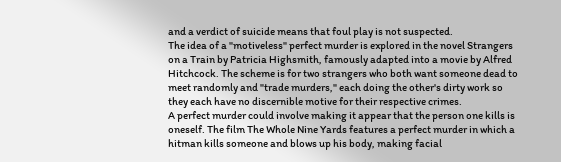and a verdict of suicide means that foul play is not suspected.
The idea of a "motiveless" perfect murder is explored in the novel Strangers on a Train by Patricia Highsmith, famously adapted into a movie by Alfred Hitchcock. The scheme is for two strangers who both want someone dead to meet randomly and "trade murders," each doing the other's dirty work so they each have no discernible motive for their respective crimes.
A perfect murder could involve making it appear that the person one kills is oneself. The film The Whole Nine Yards features a perfect murder in which a hitman kills someone and blows up his body, making facial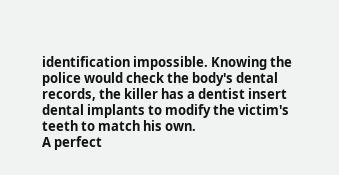identification impossible. Knowing the police would check the body's dental records, the killer has a dentist insert dental implants to modify the victim's teeth to match his own.
A perfect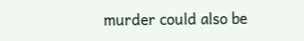murder could also be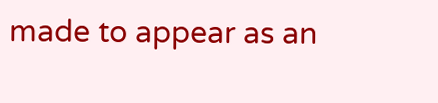made to appear as an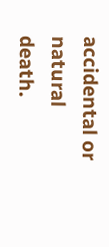accidental or natural death.